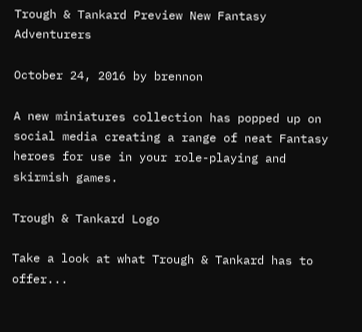Trough & Tankard Preview New Fantasy Adventurers

October 24, 2016 by brennon

A new miniatures collection has popped up on social media creating a range of neat Fantasy heroes for use in your role-playing and skirmish games.

Trough & Tankard Logo

Take a look at what Trough & Tankard has to offer...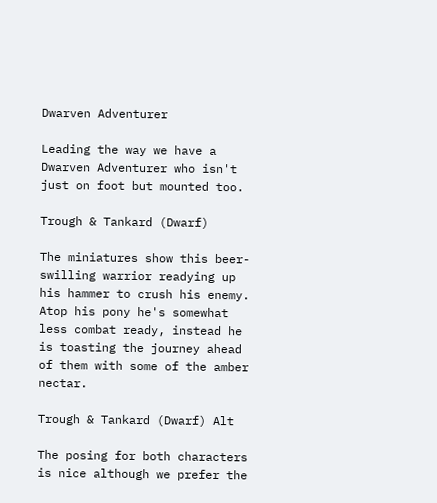Dwarven Adventurer

Leading the way we have a Dwarven Adventurer who isn't just on foot but mounted too.

Trough & Tankard (Dwarf)

The miniatures show this beer-swilling warrior readying up his hammer to crush his enemy. Atop his pony he's somewhat less combat ready, instead he is toasting the journey ahead of them with some of the amber nectar.

Trough & Tankard (Dwarf) Alt

The posing for both characters is nice although we prefer the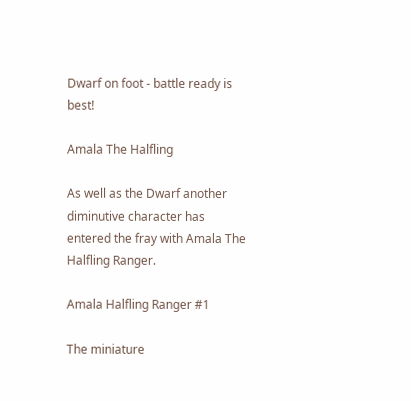Dwarf on foot - battle ready is best!

Amala The Halfling

As well as the Dwarf another diminutive character has entered the fray with Amala The Halfling Ranger.

Amala Halfling Ranger #1

The miniature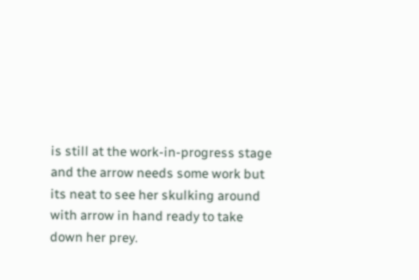is still at the work-in-progress stage and the arrow needs some work but its neat to see her skulking around with arrow in hand ready to take down her prey.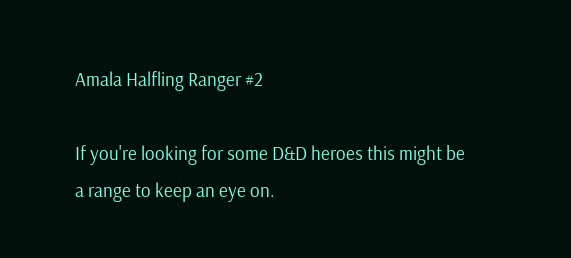Amala Halfling Ranger #2

If you're looking for some D&D heroes this might be a range to keep an eye on.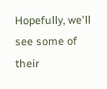Hopefully, we'll see some of their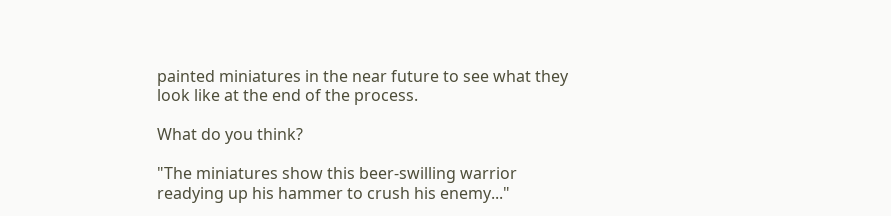painted miniatures in the near future to see what they look like at the end of the process.

What do you think?

"The miniatures show this beer-swilling warrior readying up his hammer to crush his enemy..."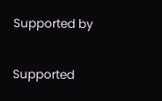Supported by

Supported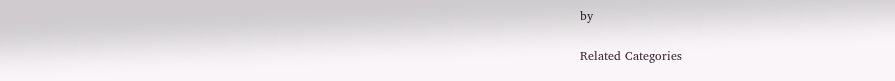by

Related Categories